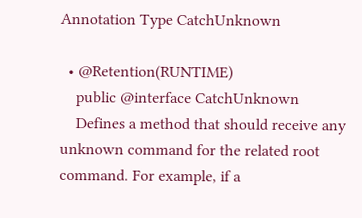Annotation Type CatchUnknown

  • @Retention(RUNTIME)
    public @interface CatchUnknown
    Defines a method that should receive any unknown command for the related root command. For example, if a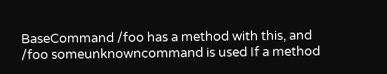BaseCommand /foo has a method with this, and /foo someunknowncommand is used If a method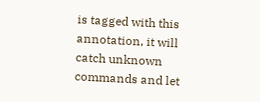is tagged with this annotation, it will catch unknown commands and let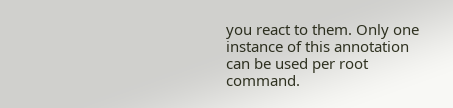you react to them. Only one instance of this annotation can be used per root command.